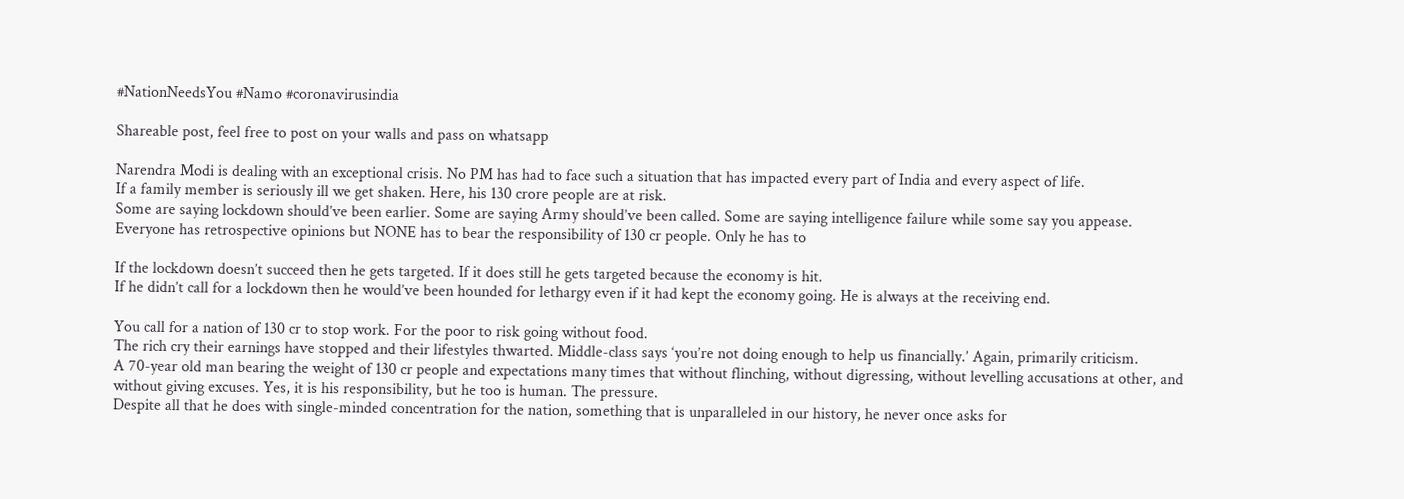#NationNeedsYou #Namo #coronavirusindia

Shareable post, feel free to post on your walls and pass on whatsapp

Narendra Modi is dealing with an exceptional crisis. No PM has had to face such a situation that has impacted every part of India and every aspect of life.
If a family member is seriously ill we get shaken. Here, his 130 crore people are at risk.
Some are saying lockdown should’ve been earlier. Some are saying Army should’ve been called. Some are saying intelligence failure while some say you appease.
Everyone has retrospective opinions but NONE has to bear the responsibility of 130 cr people. Only he has to

If the lockdown doesn’t succeed then he gets targeted. If it does still he gets targeted because the economy is hit.
If he didn’t call for a lockdown then he would’ve been hounded for lethargy even if it had kept the economy going. He is always at the receiving end.

You call for a nation of 130 cr to stop work. For the poor to risk going without food.
The rich cry their earnings have stopped and their lifestyles thwarted. Middle-class says ‘you’re not doing enough to help us financially.’ Again, primarily criticism.
A 70-year old man bearing the weight of 130 cr people and expectations many times that without flinching, without digressing, without levelling accusations at other, and without giving excuses. Yes, it is his responsibility, but he too is human. The pressure.
Despite all that he does with single-minded concentration for the nation, something that is unparalleled in our history, he never once asks for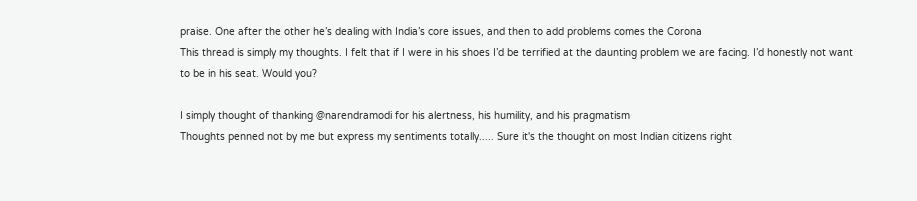praise. One after the other he’s dealing with India’s core issues, and then to add problems comes the Corona
This thread is simply my thoughts. I felt that if I were in his shoes I’d be terrified at the daunting problem we are facing. I’d honestly not want to be in his seat. Would you?

I simply thought of thanking @narendramodi for his alertness, his humility, and his pragmatism
Thoughts penned not by me but express my sentiments totally..... Sure it's the thought on most Indian citizens right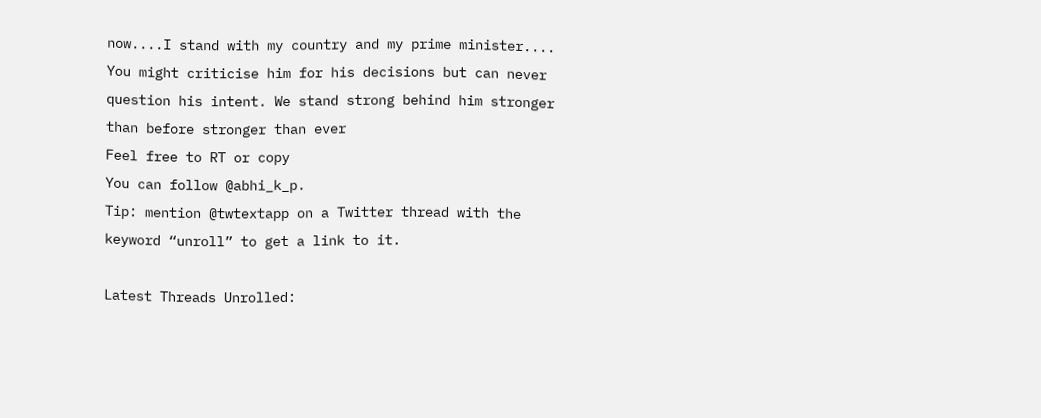now....I stand with my country and my prime minister....
You might criticise him for his decisions but can never question his intent. We stand strong behind him stronger than before stronger than ever
Feel free to RT or copy
You can follow @abhi_k_p.
Tip: mention @twtextapp on a Twitter thread with the keyword “unroll” to get a link to it.

Latest Threads Unrolled: